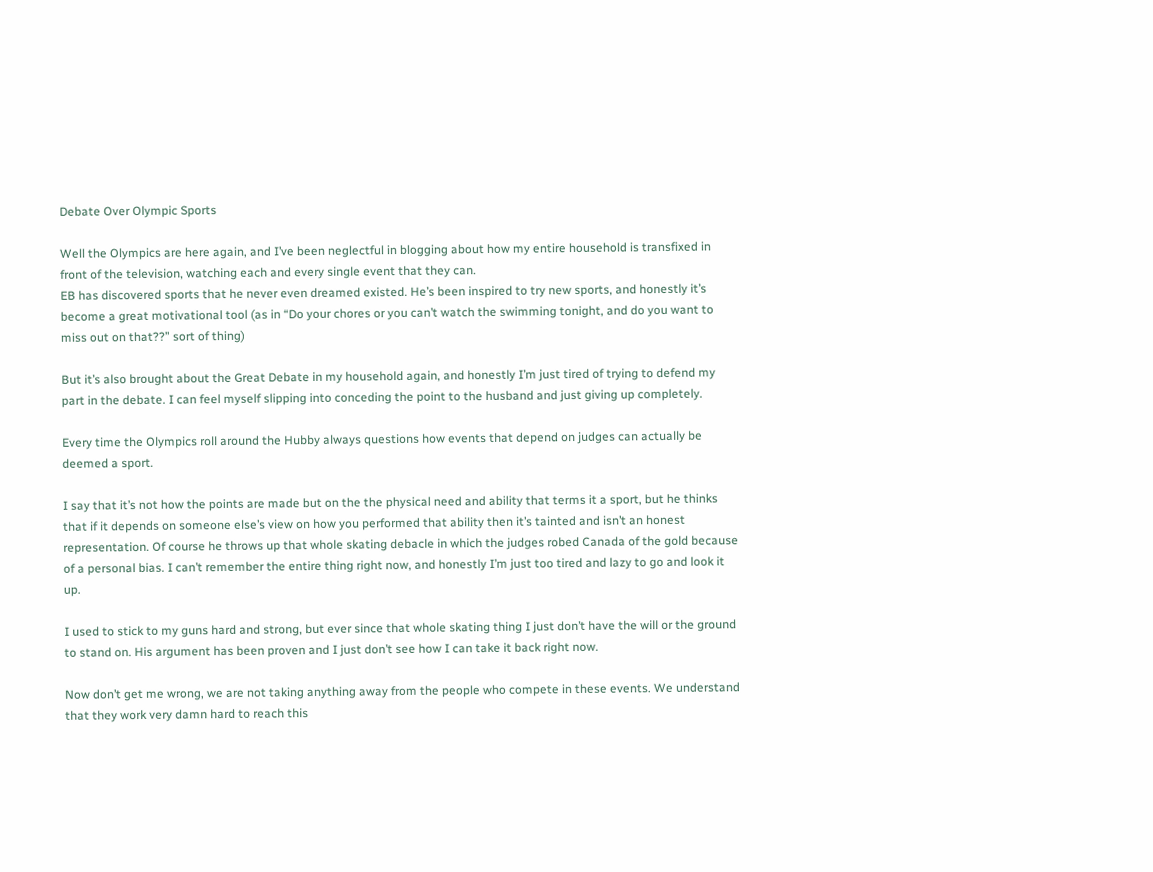Debate Over Olympic Sports

Well the Olympics are here again, and I’ve been neglectful in blogging about how my entire household is transfixed in front of the television, watching each and every single event that they can.
EB has discovered sports that he never even dreamed existed. He’s been inspired to try new sports, and honestly it’s become a great motivational tool (as in “Do your chores or you can’t watch the swimming tonight, and do you want to miss out on that??” sort of thing)

But it’s also brought about the Great Debate in my household again, and honestly I’m just tired of trying to defend my part in the debate. I can feel myself slipping into conceding the point to the husband and just giving up completely.

Every time the Olympics roll around the Hubby always questions how events that depend on judges can actually be deemed a sport.

I say that it’s not how the points are made but on the the physical need and ability that terms it a sport, but he thinks that if it depends on someone else’s view on how you performed that ability then it’s tainted and isn’t an honest representation. Of course he throws up that whole skating debacle in which the judges robed Canada of the gold because of a personal bias. I can’t remember the entire thing right now, and honestly I’m just too tired and lazy to go and look it up.

I used to stick to my guns hard and strong, but ever since that whole skating thing I just don’t have the will or the ground to stand on. His argument has been proven and I just don’t see how I can take it back right now.

Now don’t get me wrong, we are not taking anything away from the people who compete in these events. We understand that they work very damn hard to reach this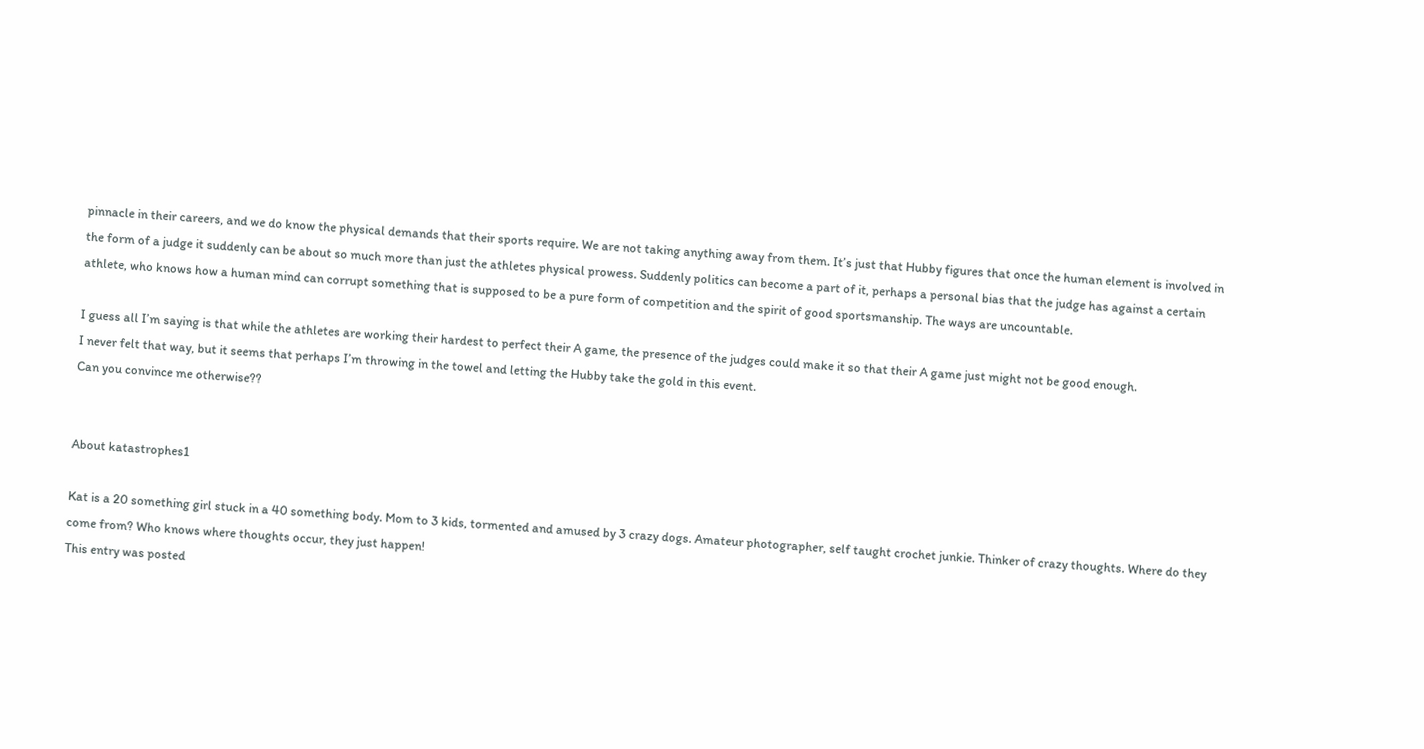pinnacle in their careers, and we do know the physical demands that their sports require. We are not taking anything away from them. It’s just that Hubby figures that once the human element is involved in the form of a judge it suddenly can be about so much more than just the athletes physical prowess. Suddenly politics can become a part of it, perhaps a personal bias that the judge has against a certain athlete, who knows how a human mind can corrupt something that is supposed to be a pure form of competition and the spirit of good sportsmanship. The ways are uncountable.

I guess all I’m saying is that while the athletes are working their hardest to perfect their A game, the presence of the judges could make it so that their A game just might not be good enough.
I never felt that way, but it seems that perhaps I’m throwing in the towel and letting the Hubby take the gold in this event.
Can you convince me otherwise??


About katastrophes1

Kat is a 20 something girl stuck in a 40 something body. Mom to 3 kids, tormented and amused by 3 crazy dogs. Amateur photographer, self taught crochet junkie. Thinker of crazy thoughts. Where do they come from? Who knows where thoughts occur, they just happen!
This entry was posted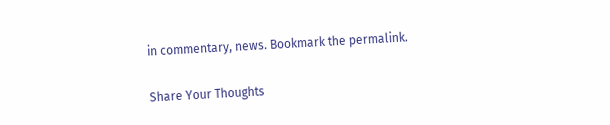in commentary, news. Bookmark the permalink.

Share Your Thoughts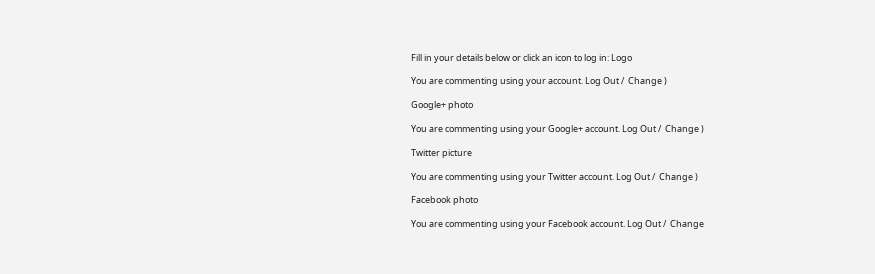Fill in your details below or click an icon to log in: Logo

You are commenting using your account. Log Out /  Change )

Google+ photo

You are commenting using your Google+ account. Log Out /  Change )

Twitter picture

You are commenting using your Twitter account. Log Out /  Change )

Facebook photo

You are commenting using your Facebook account. Log Out /  Change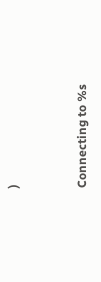)


Connecting to %s